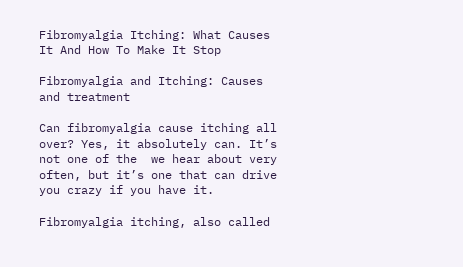Fibromyalgia Itching: What Causes It And How To Make It Stop

Fibromyalgia and Itching: Causes and treatment

Can fibromyalgia cause itching all over? Yes, it absolutely can. It’s not one of the  we hear about very often, but it’s one that can drive you crazy if you have it.

Fibromyalgia itching, also called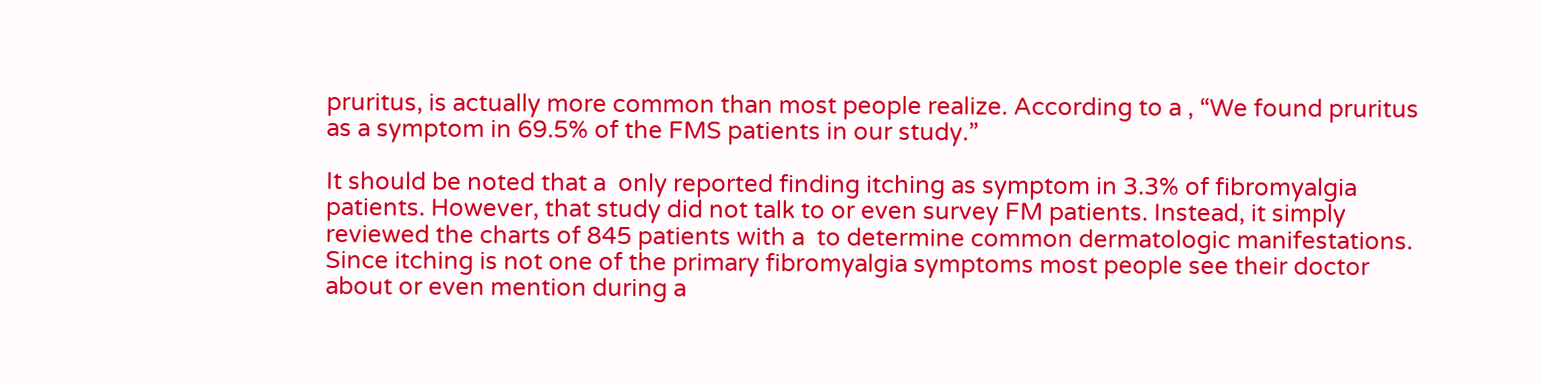pruritus, is actually more common than most people realize. According to a , “We found pruritus as a symptom in 69.5% of the FMS patients in our study.”

It should be noted that a  only reported finding itching as symptom in 3.3% of fibromyalgia patients. However, that study did not talk to or even survey FM patients. Instead, it simply reviewed the charts of 845 patients with a  to determine common dermatologic manifestations. Since itching is not one of the primary fibromyalgia symptoms most people see their doctor about or even mention during a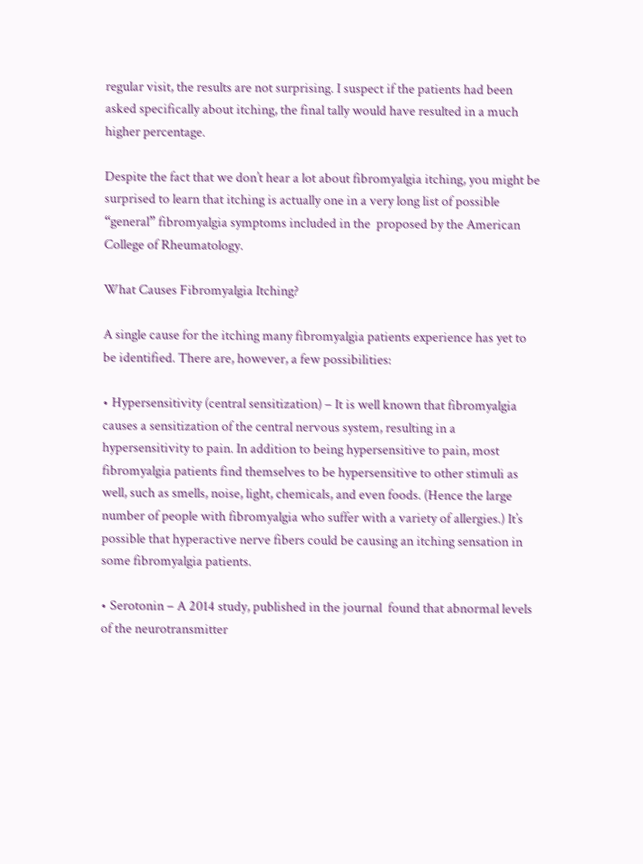regular visit, the results are not surprising. I suspect if the patients had been asked specifically about itching, the final tally would have resulted in a much higher percentage.

Despite the fact that we don’t hear a lot about fibromyalgia itching, you might be surprised to learn that itching is actually one in a very long list of possible “general” fibromyalgia symptoms included in the  proposed by the American College of Rheumatology.

What Causes Fibromyalgia Itching?

A single cause for the itching many fibromyalgia patients experience has yet to be identified. There are, however, a few possibilities:

• Hypersensitivity (central sensitization) – It is well known that fibromyalgia causes a sensitization of the central nervous system, resulting in a hypersensitivity to pain. In addition to being hypersensitive to pain, most fibromyalgia patients find themselves to be hypersensitive to other stimuli as well, such as smells, noise, light, chemicals, and even foods. (Hence the large number of people with fibromyalgia who suffer with a variety of allergies.) It’s possible that hyperactive nerve fibers could be causing an itching sensation in some fibromyalgia patients.

• Serotonin – A 2014 study, published in the journal  found that abnormal levels of the neurotransmitter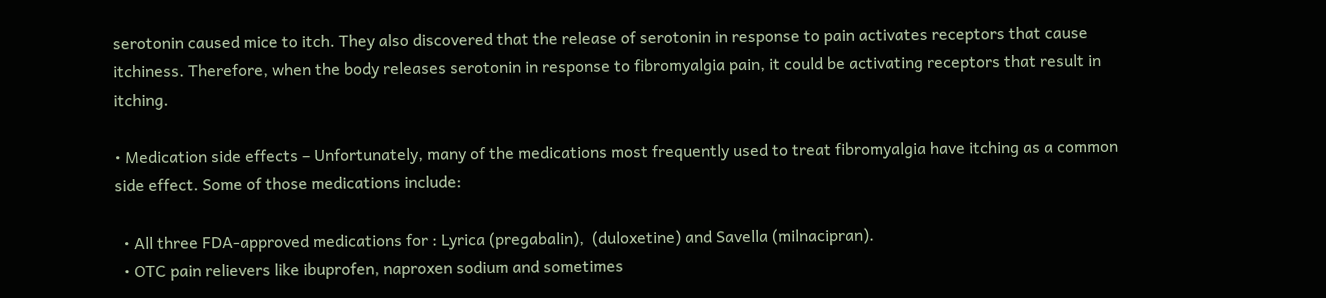serotonin caused mice to itch. They also discovered that the release of serotonin in response to pain activates receptors that cause itchiness. Therefore, when the body releases serotonin in response to fibromyalgia pain, it could be activating receptors that result in itching.

• Medication side effects – Unfortunately, many of the medications most frequently used to treat fibromyalgia have itching as a common side effect. Some of those medications include:

  • All three FDA-approved medications for : Lyrica (pregabalin),  (duloxetine) and Savella (milnacipran).
  • OTC pain relievers like ibuprofen, naproxen sodium and sometimes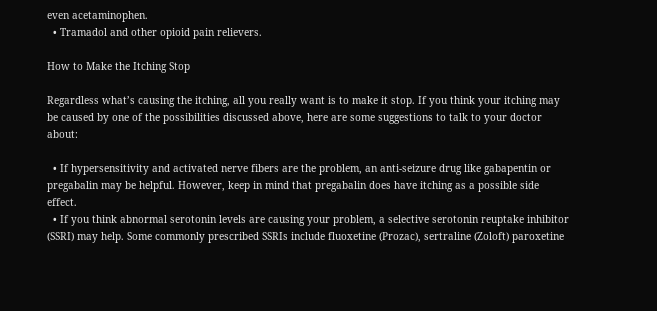even acetaminophen.
  • Tramadol and other opioid pain relievers.

How to Make the Itching Stop

Regardless what’s causing the itching, all you really want is to make it stop. If you think your itching may be caused by one of the possibilities discussed above, here are some suggestions to talk to your doctor about:

  • If hypersensitivity and activated nerve fibers are the problem, an anti-seizure drug like gabapentin or pregabalin may be helpful. However, keep in mind that pregabalin does have itching as a possible side effect.
  • If you think abnormal serotonin levels are causing your problem, a selective serotonin reuptake inhibitor (SSRI) may help. Some commonly prescribed SSRIs include fluoxetine (Prozac), sertraline (Zoloft) paroxetine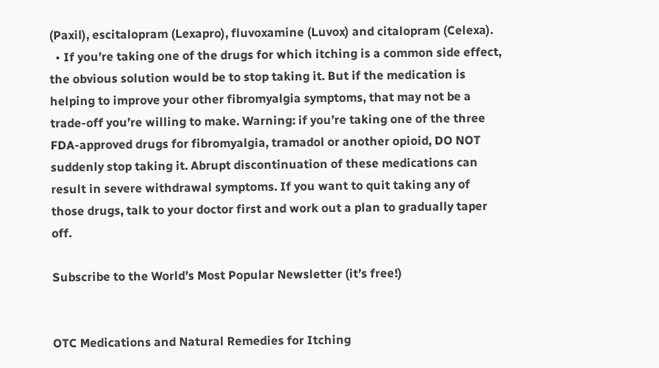(Paxil), escitalopram (Lexapro), fluvoxamine (Luvox) and citalopram (Celexa).
  • If you’re taking one of the drugs for which itching is a common side effect, the obvious solution would be to stop taking it. But if the medication is helping to improve your other fibromyalgia symptoms, that may not be a trade-off you’re willing to make. Warning: if you’re taking one of the three FDA-approved drugs for fibromyalgia, tramadol or another opioid, DO NOT suddenly stop taking it. Abrupt discontinuation of these medications can result in severe withdrawal symptoms. If you want to quit taking any of those drugs, talk to your doctor first and work out a plan to gradually taper off.

Subscribe to the World’s Most Popular Newsletter (it’s free!)


OTC Medications and Natural Remedies for Itching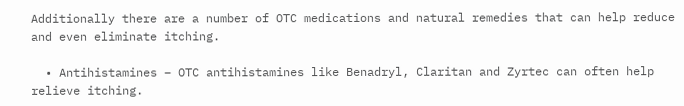Additionally there are a number of OTC medications and natural remedies that can help reduce and even eliminate itching.

  • Antihistamines – OTC antihistamines like Benadryl, Claritan and Zyrtec can often help relieve itching.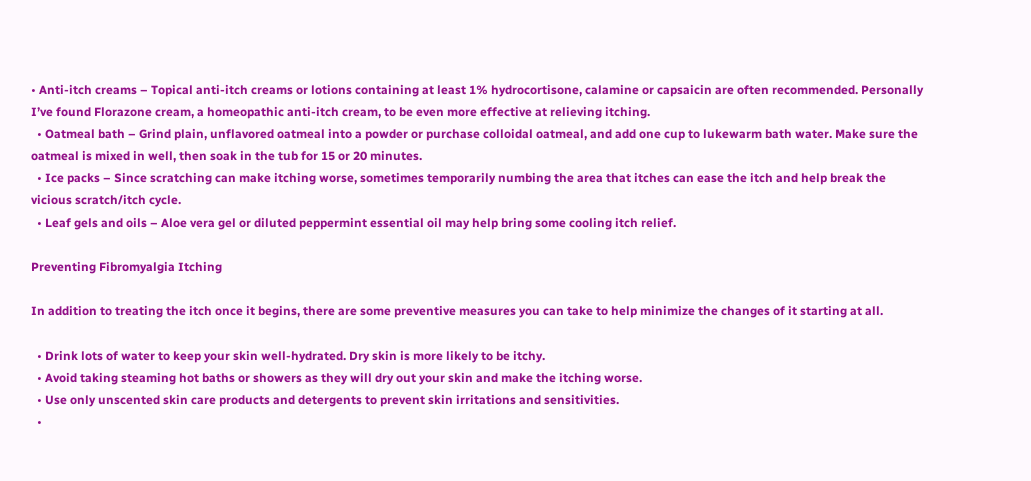• Anti-itch creams – Topical anti-itch creams or lotions containing at least 1% hydrocortisone, calamine or capsaicin are often recommended. Personally I’ve found Florazone cream, a homeopathic anti-itch cream, to be even more effective at relieving itching.
  • Oatmeal bath – Grind plain, unflavored oatmeal into a powder or purchase colloidal oatmeal, and add one cup to lukewarm bath water. Make sure the oatmeal is mixed in well, then soak in the tub for 15 or 20 minutes.
  • Ice packs – Since scratching can make itching worse, sometimes temporarily numbing the area that itches can ease the itch and help break the vicious scratch/itch cycle.
  • Leaf gels and oils – Aloe vera gel or diluted peppermint essential oil may help bring some cooling itch relief.

Preventing Fibromyalgia Itching

In addition to treating the itch once it begins, there are some preventive measures you can take to help minimize the changes of it starting at all.

  • Drink lots of water to keep your skin well-hydrated. Dry skin is more likely to be itchy.
  • Avoid taking steaming hot baths or showers as they will dry out your skin and make the itching worse.
  • Use only unscented skin care products and detergents to prevent skin irritations and sensitivities.
  •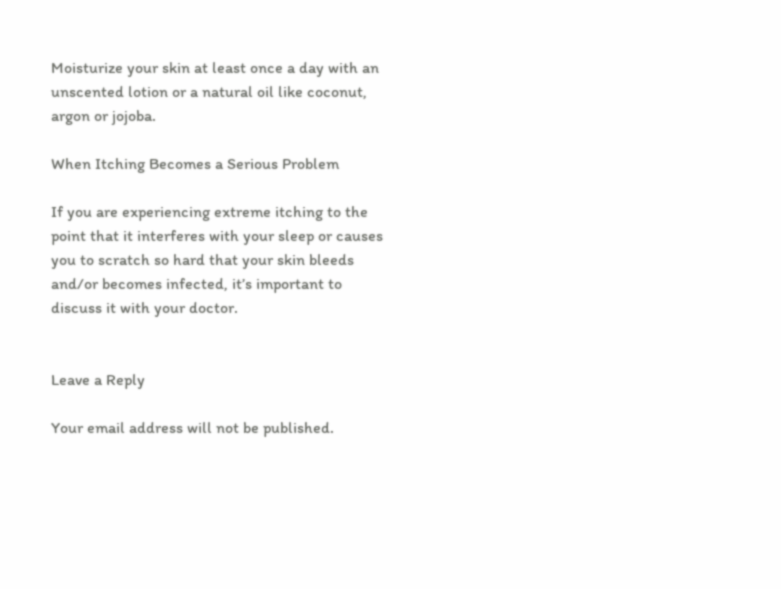Moisturize your skin at least once a day with an unscented lotion or a natural oil like coconut, argon or jojoba.

When Itching Becomes a Serious Problem

If you are experiencing extreme itching to the point that it interferes with your sleep or causes you to scratch so hard that your skin bleeds and/or becomes infected, it’s important to discuss it with your doctor.


Leave a Reply

Your email address will not be published.